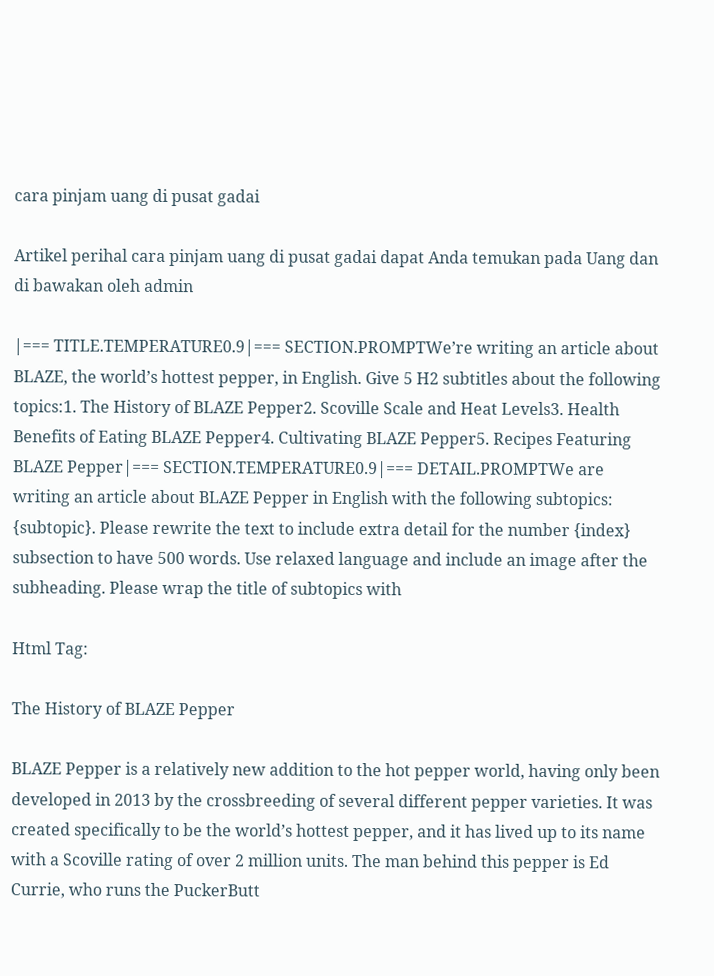cara pinjam uang di pusat gadai

Artikel perihal cara pinjam uang di pusat gadai dapat Anda temukan pada Uang dan di bawakan oleh admin

|=== TITLE.TEMPERATURE0.9|=== SECTION.PROMPTWe’re writing an article about BLAZE, the world’s hottest pepper, in English. Give 5 H2 subtitles about the following topics:1. The History of BLAZE Pepper2. Scoville Scale and Heat Levels3. Health Benefits of Eating BLAZE Pepper4. Cultivating BLAZE Pepper5. Recipes Featuring BLAZE Pepper|=== SECTION.TEMPERATURE0.9|=== DETAIL.PROMPTWe are writing an article about BLAZE Pepper in English with the following subtopics: {subtopic}. Please rewrite the text to include extra detail for the number {index} subsection to have 500 words. Use relaxed language and include an image after the subheading. Please wrap the title of subtopics with

Html Tag:

The History of BLAZE Pepper

BLAZE Pepper is a relatively new addition to the hot pepper world, having only been developed in 2013 by the crossbreeding of several different pepper varieties. It was created specifically to be the world’s hottest pepper, and it has lived up to its name with a Scoville rating of over 2 million units. The man behind this pepper is Ed Currie, who runs the PuckerButt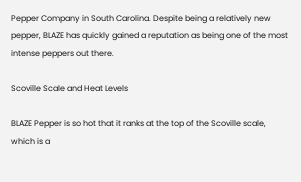Pepper Company in South Carolina. Despite being a relatively new pepper, BLAZE has quickly gained a reputation as being one of the most intense peppers out there.

Scoville Scale and Heat Levels

BLAZE Pepper is so hot that it ranks at the top of the Scoville scale, which is a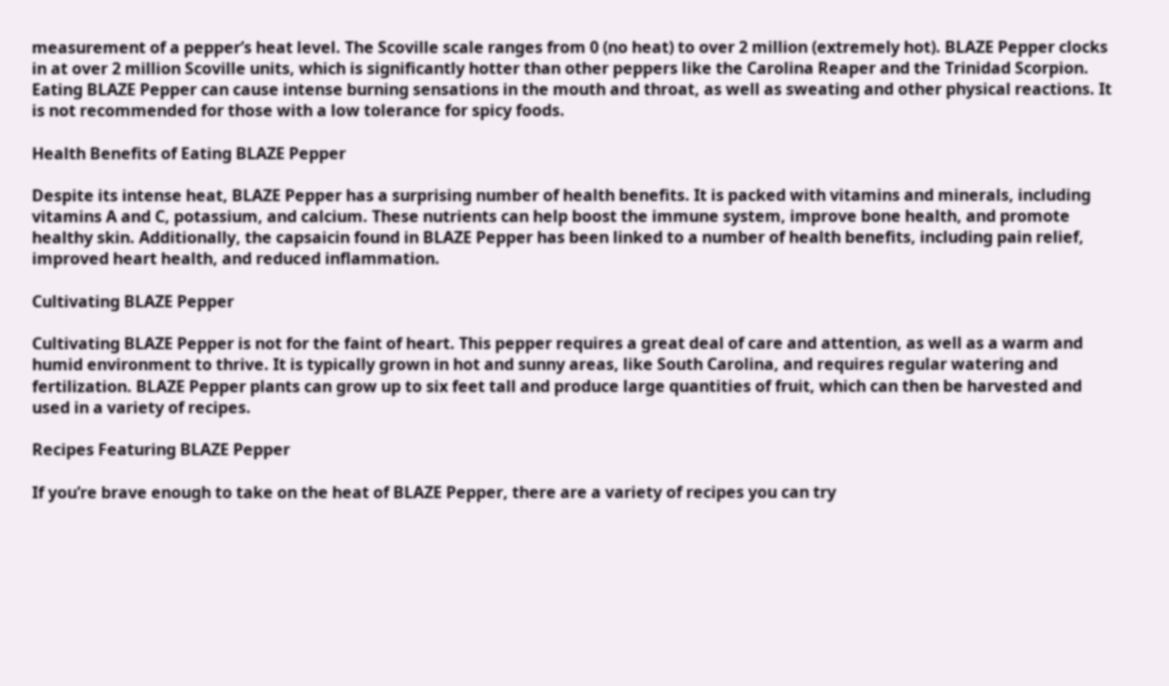measurement of a pepper’s heat level. The Scoville scale ranges from 0 (no heat) to over 2 million (extremely hot). BLAZE Pepper clocks in at over 2 million Scoville units, which is significantly hotter than other peppers like the Carolina Reaper and the Trinidad Scorpion. Eating BLAZE Pepper can cause intense burning sensations in the mouth and throat, as well as sweating and other physical reactions. It is not recommended for those with a low tolerance for spicy foods.

Health Benefits of Eating BLAZE Pepper

Despite its intense heat, BLAZE Pepper has a surprising number of health benefits. It is packed with vitamins and minerals, including vitamins A and C, potassium, and calcium. These nutrients can help boost the immune system, improve bone health, and promote healthy skin. Additionally, the capsaicin found in BLAZE Pepper has been linked to a number of health benefits, including pain relief, improved heart health, and reduced inflammation.

Cultivating BLAZE Pepper

Cultivating BLAZE Pepper is not for the faint of heart. This pepper requires a great deal of care and attention, as well as a warm and humid environment to thrive. It is typically grown in hot and sunny areas, like South Carolina, and requires regular watering and fertilization. BLAZE Pepper plants can grow up to six feet tall and produce large quantities of fruit, which can then be harvested and used in a variety of recipes.

Recipes Featuring BLAZE Pepper

If you’re brave enough to take on the heat of BLAZE Pepper, there are a variety of recipes you can try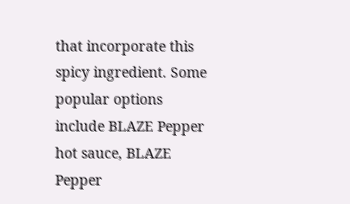that incorporate this spicy ingredient. Some popular options include BLAZE Pepper hot sauce, BLAZE Pepper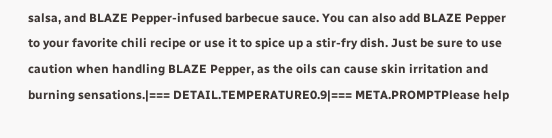salsa, and BLAZE Pepper-infused barbecue sauce. You can also add BLAZE Pepper to your favorite chili recipe or use it to spice up a stir-fry dish. Just be sure to use caution when handling BLAZE Pepper, as the oils can cause skin irritation and burning sensations.|=== DETAIL.TEMPERATURE0.9|=== META.PROMPTPlease help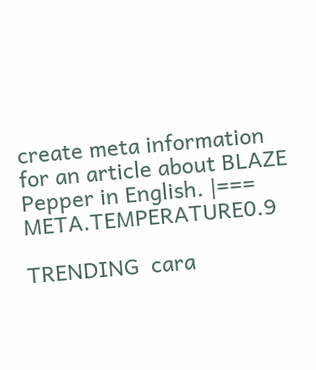create meta information for an article about BLAZE Pepper in English. |=== META.TEMPERATURE0.9

TRENDING  cara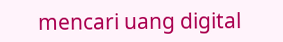mencari uang digital